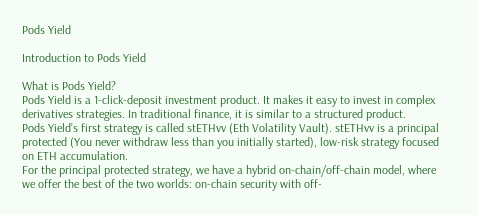Pods Yield

Introduction to Pods Yield

What is Pods Yield?
Pods Yield is a 1-click-deposit investment product. It makes it easy to invest in complex derivatives strategies. In traditional finance, it is similar to a structured product.
Pods Yield’s first strategy is called stETHvv (Eth Volatility Vault). stETHvv is a principal protected (You never withdraw less than you initially started), low-risk strategy focused on ETH accumulation.
For the principal protected strategy, we have a hybrid on-chain/off-chain model, where we offer the best of the two worlds: on-chain security with off-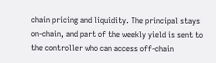chain pricing and liquidity. The principal stays on-chain, and part of the weekly yield is sent to the controller who can access off-chain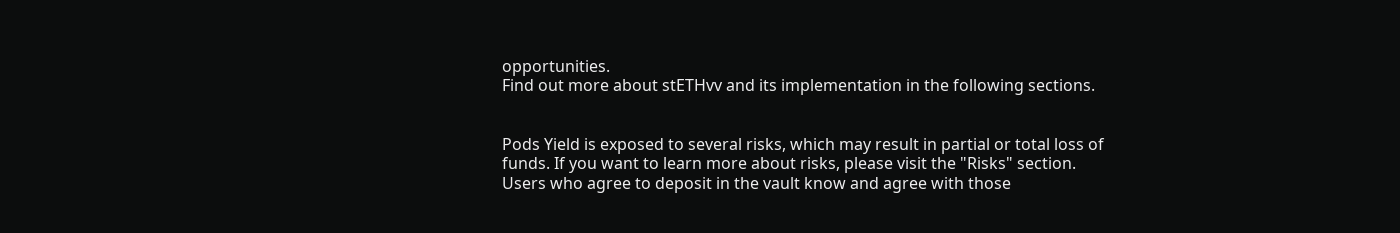opportunities.
Find out more about stETHvv and its implementation in the following sections.


Pods Yield is exposed to several risks, which may result in partial or total loss of funds. If you want to learn more about risks, please visit the "Risks" section.
Users who agree to deposit in the vault know and agree with those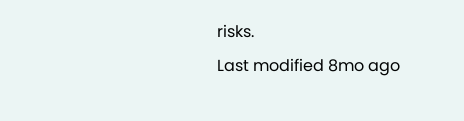risks.
Last modified 8mo ago